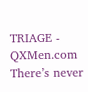TRIAGE - QXMen.com
There’s never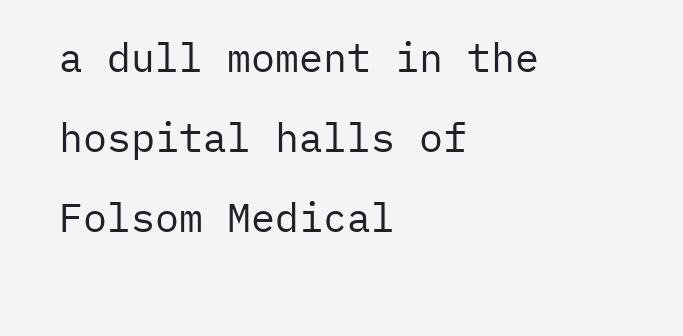a dull moment in the hospital halls of Folsom Medical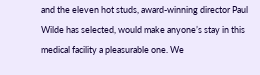and the eleven hot studs, award-winning director Paul Wilde has selected, would make anyone’s stay in this medical facility a pleasurable one. We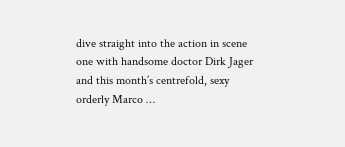dive straight into the action in scene one with handsome doctor Dirk Jager and this month’s centrefold, sexy orderly Marco …